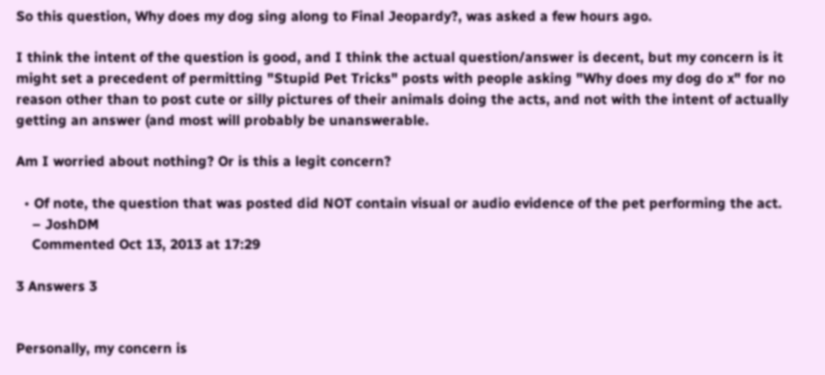So this question, Why does my dog sing along to Final Jeopardy?, was asked a few hours ago.

I think the intent of the question is good, and I think the actual question/answer is decent, but my concern is it might set a precedent of permitting "Stupid Pet Tricks" posts with people asking "Why does my dog do x" for no reason other than to post cute or silly pictures of their animals doing the acts, and not with the intent of actually getting an answer (and most will probably be unanswerable.

Am I worried about nothing? Or is this a legit concern?

  • Of note, the question that was posted did NOT contain visual or audio evidence of the pet performing the act.
    – JoshDM
    Commented Oct 13, 2013 at 17:29

3 Answers 3


Personally, my concern is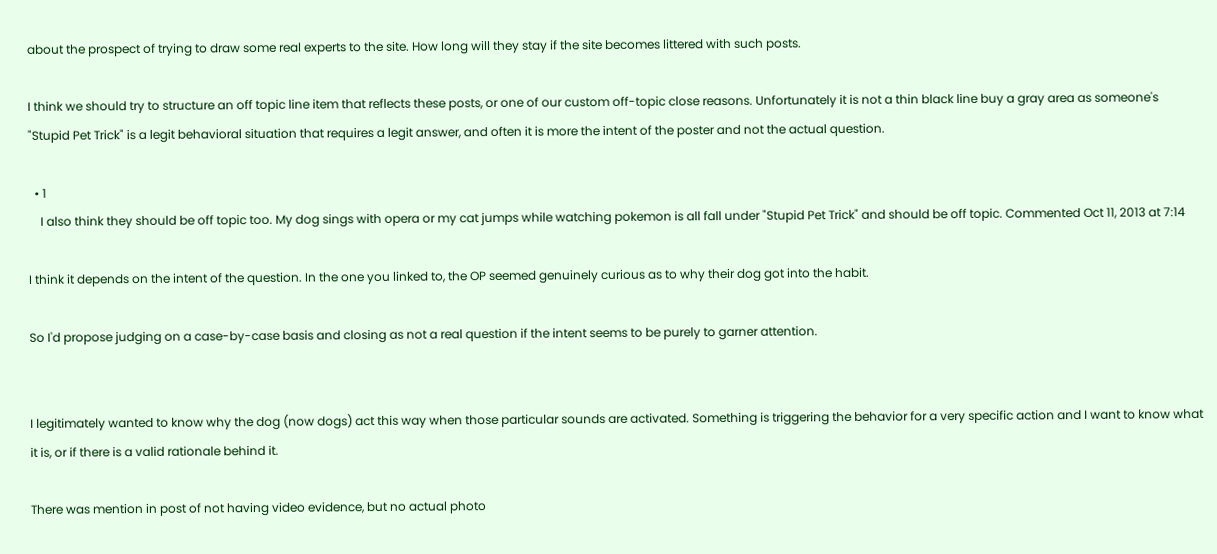about the prospect of trying to draw some real experts to the site. How long will they stay if the site becomes littered with such posts.

I think we should try to structure an off topic line item that reflects these posts, or one of our custom off-topic close reasons. Unfortunately it is not a thin black line buy a gray area as someone's "Stupid Pet Trick" is a legit behavioral situation that requires a legit answer, and often it is more the intent of the poster and not the actual question.

  • 1
    I also think they should be off topic too. My dog sings with opera or my cat jumps while watching pokemon is all fall under "Stupid Pet Trick" and should be off topic. Commented Oct 11, 2013 at 7:14

I think it depends on the intent of the question. In the one you linked to, the OP seemed genuinely curious as to why their dog got into the habit.

So I'd propose judging on a case-by-case basis and closing as not a real question if the intent seems to be purely to garner attention.


I legitimately wanted to know why the dog (now dogs) act this way when those particular sounds are activated. Something is triggering the behavior for a very specific action and I want to know what it is, or if there is a valid rationale behind it.

There was mention in post of not having video evidence, but no actual photo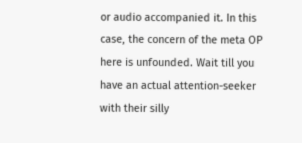or audio accompanied it. In this case, the concern of the meta OP here is unfounded. Wait till you have an actual attention-seeker with their silly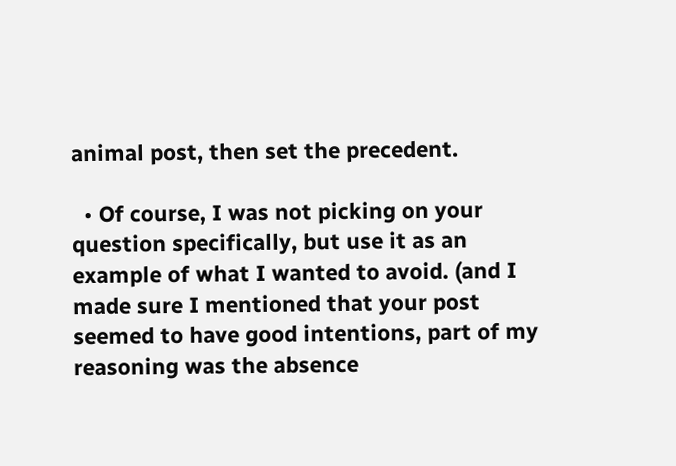animal post, then set the precedent.

  • Of course, I was not picking on your question specifically, but use it as an example of what I wanted to avoid. (and I made sure I mentioned that your post seemed to have good intentions, part of my reasoning was the absence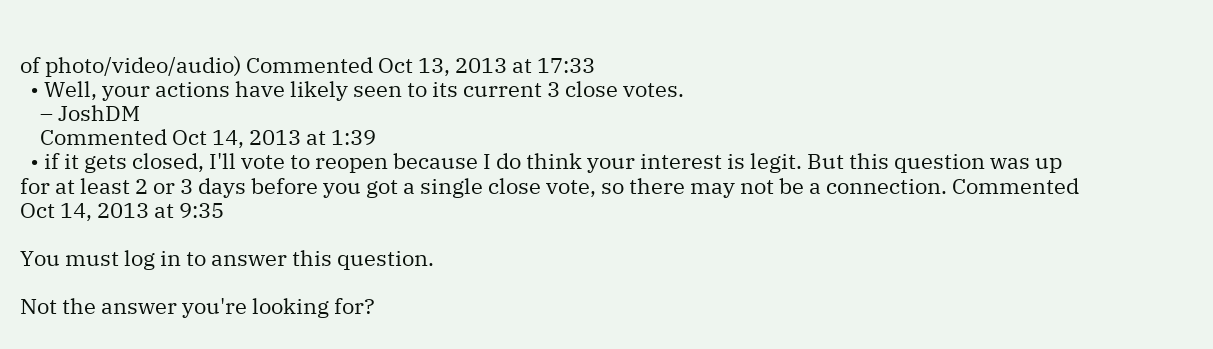of photo/video/audio) Commented Oct 13, 2013 at 17:33
  • Well, your actions have likely seen to its current 3 close votes.
    – JoshDM
    Commented Oct 14, 2013 at 1:39
  • if it gets closed, I'll vote to reopen because I do think your interest is legit. But this question was up for at least 2 or 3 days before you got a single close vote, so there may not be a connection. Commented Oct 14, 2013 at 9:35

You must log in to answer this question.

Not the answer you're looking for?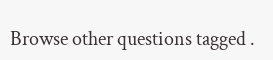Browse other questions tagged .